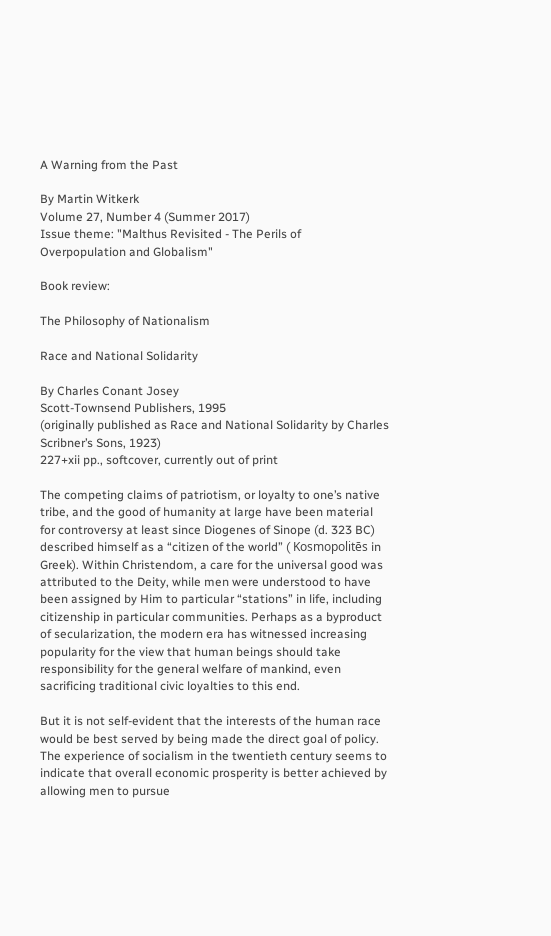A Warning from the Past

By Martin Witkerk
Volume 27, Number 4 (Summer 2017)
Issue theme: "Malthus Revisited - The Perils of Overpopulation and Globalism"

Book review:

The Philosophy of Nationalism

Race and National Solidarity

By Charles Conant Josey
Scott-Townsend Publishers, 1995
(originally published as Race and National Solidarity by Charles Scribner’s Sons, 1923)
227+xii pp., softcover, currently out of print

The competing claims of patriotism, or loyalty to one’s native tribe, and the good of humanity at large have been material for controversy at least since Diogenes of Sinope (d. 323 BC) described himself as a “citizen of the world” ( Kosmopolitēs in Greek). Within Christendom, a care for the universal good was attributed to the Deity, while men were understood to have been assigned by Him to particular “stations” in life, including citizenship in particular communities. Perhaps as a byproduct of secularization, the modern era has witnessed increasing popularity for the view that human beings should take responsibility for the general welfare of mankind, even sacrificing traditional civic loyalties to this end.

But it is not self-evident that the interests of the human race would be best served by being made the direct goal of policy. The experience of socialism in the twentieth century seems to indicate that overall economic prosperity is better achieved by allowing men to pursue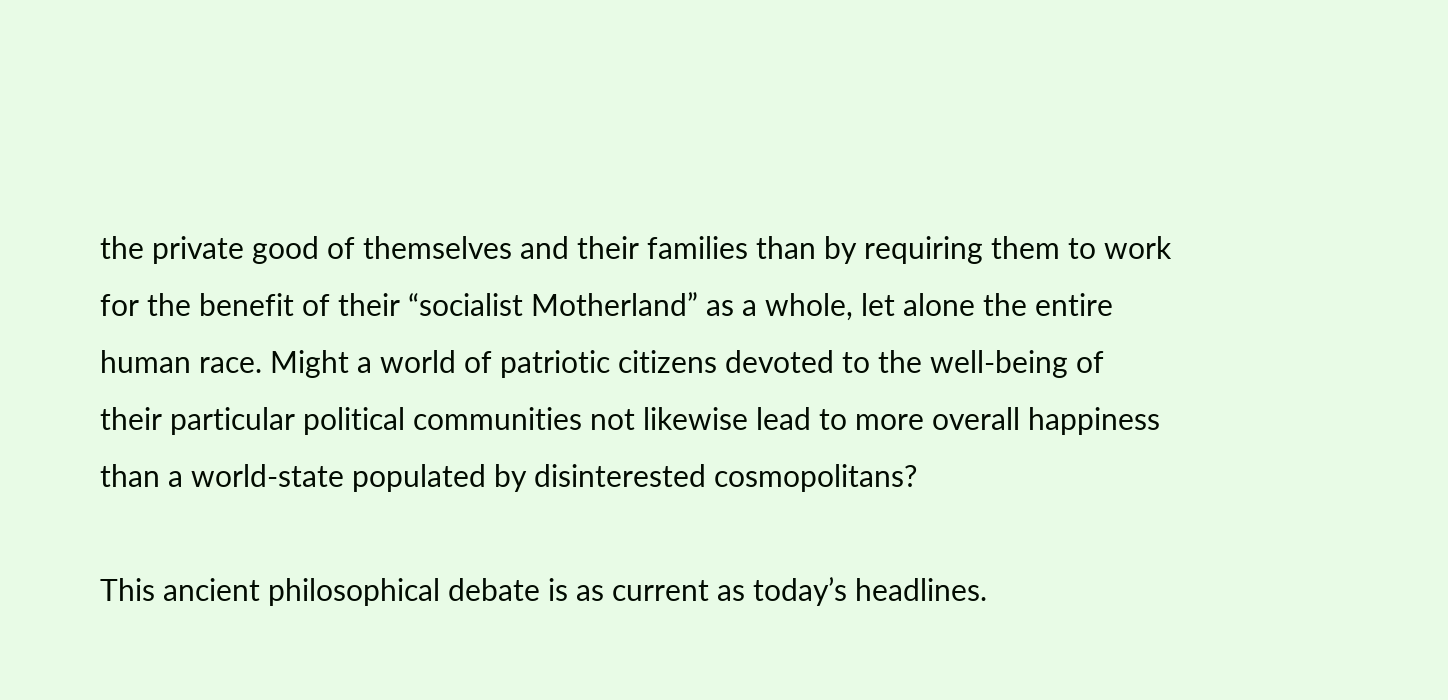the private good of themselves and their families than by requiring them to work for the benefit of their “socialist Motherland” as a whole, let alone the entire human race. Might a world of patriotic citizens devoted to the well-being of their particular political communities not likewise lead to more overall happiness than a world-state populated by disinterested cosmopolitans?

This ancient philosophical debate is as current as today’s headlines.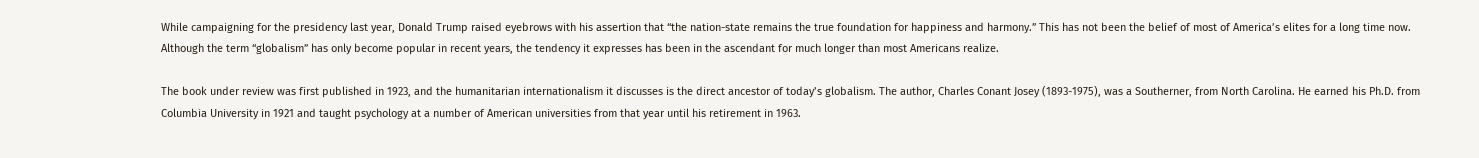While campaigning for the presidency last year, Donald Trump raised eyebrows with his assertion that “the nation-state remains the true foundation for happiness and harmony.” This has not been the belief of most of America’s elites for a long time now. Although the term “globalism” has only become popular in recent years, the tendency it expresses has been in the ascendant for much longer than most Americans realize.

The book under review was first published in 1923, and the humanitarian internationalism it discusses is the direct ancestor of today’s globalism. The author, Charles Conant Josey (1893-1975), was a Southerner, from North Carolina. He earned his Ph.D. from Columbia University in 1921 and taught psychology at a number of American universities from that year until his retirement in 1963.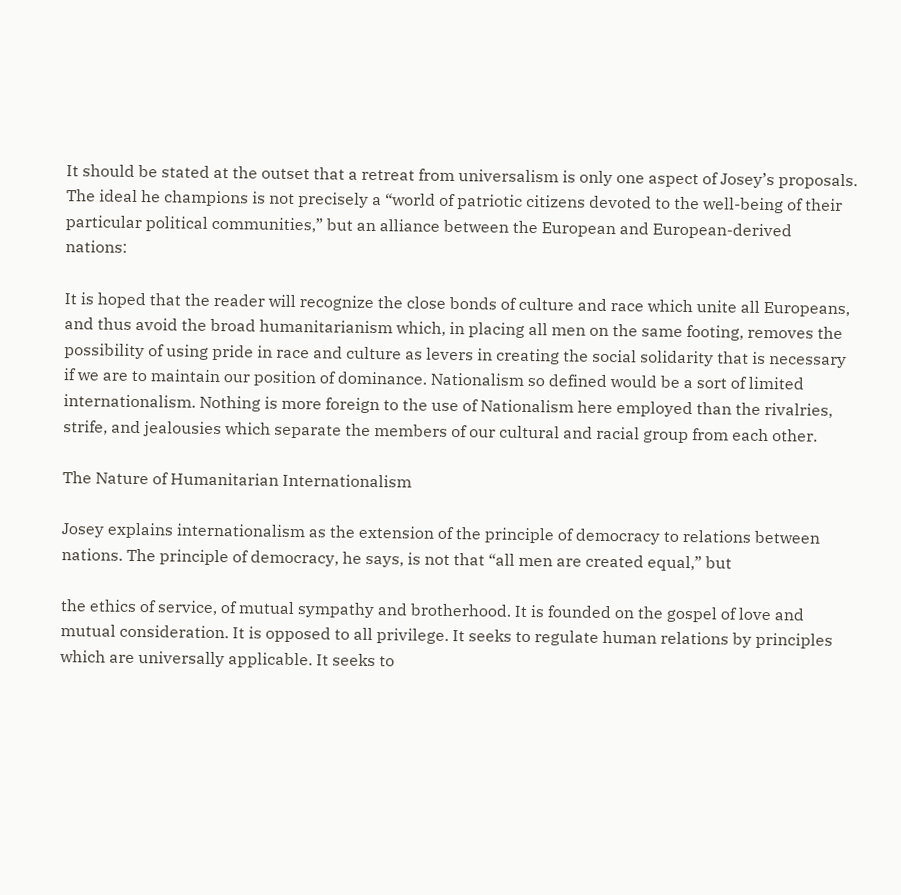It should be stated at the outset that a retreat from universalism is only one aspect of Josey’s proposals. The ideal he champions is not precisely a “world of patriotic citizens devoted to the well-being of their particular political communities,” but an alliance between the European and European-derived nations:

It is hoped that the reader will recognize the close bonds of culture and race which unite all Europeans, and thus avoid the broad humanitarianism which, in placing all men on the same footing, removes the possibility of using pride in race and culture as levers in creating the social solidarity that is necessary if we are to maintain our position of dominance. Nationalism so defined would be a sort of limited internationalism. Nothing is more foreign to the use of Nationalism here employed than the rivalries, strife, and jealousies which separate the members of our cultural and racial group from each other.

The Nature of Humanitarian Internationalism

Josey explains internationalism as the extension of the principle of democracy to relations between nations. The principle of democracy, he says, is not that “all men are created equal,” but

the ethics of service, of mutual sympathy and brotherhood. It is founded on the gospel of love and mutual consideration. It is opposed to all privilege. It seeks to regulate human relations by principles which are universally applicable. It seeks to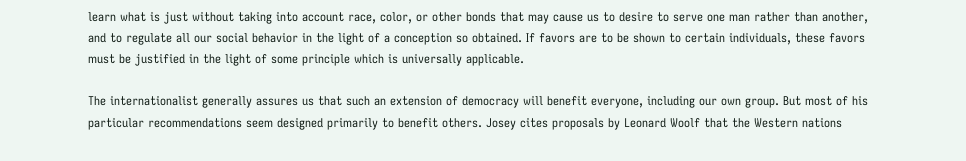learn what is just without taking into account race, color, or other bonds that may cause us to desire to serve one man rather than another, and to regulate all our social behavior in the light of a conception so obtained. If favors are to be shown to certain individuals, these favors must be justified in the light of some principle which is universally applicable.

The internationalist generally assures us that such an extension of democracy will benefit everyone, including our own group. But most of his particular recommendations seem designed primarily to benefit others. Josey cites proposals by Leonard Woolf that the Western nations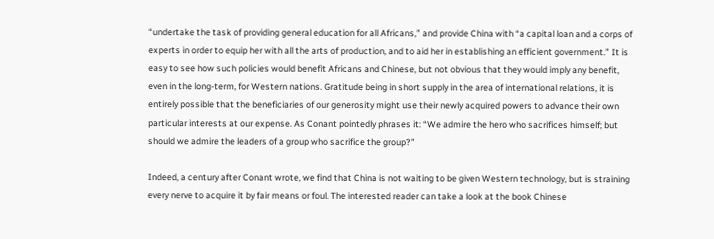“undertake the task of providing general education for all Africans,” and provide China with “a capital loan and a corps of experts in order to equip her with all the arts of production, and to aid her in establishing an efficient government.” It is easy to see how such policies would benefit Africans and Chinese, but not obvious that they would imply any benefit, even in the long-term, for Western nations. Gratitude being in short supply in the area of international relations, it is entirely possible that the beneficiaries of our generosity might use their newly acquired powers to advance their own particular interests at our expense. As Conant pointedly phrases it: “We admire the hero who sacrifices himself; but should we admire the leaders of a group who sacrifice the group?”

Indeed, a century after Conant wrote, we find that China is not waiting to be given Western technology, but is straining every nerve to acquire it by fair means or foul. The interested reader can take a look at the book Chinese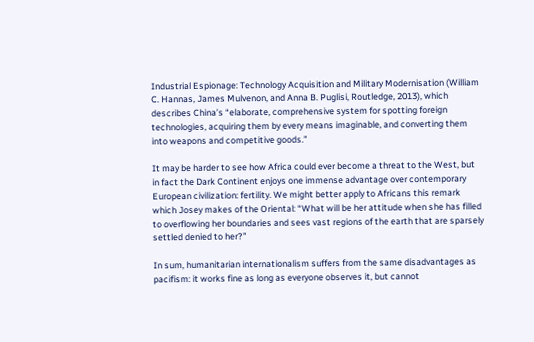Industrial Espionage: Technology Acquisition and Military Modernisation (William C. Hannas, James Mulvenon, and Anna B. Puglisi, Routledge, 2013), which describes China’s “elaborate, comprehensive system for spotting foreign technologies, acquiring them by every means imaginable, and converting them into weapons and competitive goods.”

It may be harder to see how Africa could ever become a threat to the West, but in fact the Dark Continent enjoys one immense advantage over contemporary European civilization: fertility. We might better apply to Africans this remark which Josey makes of the Oriental: “What will be her attitude when she has filled to overflowing her boundaries and sees vast regions of the earth that are sparsely settled denied to her?”

In sum, humanitarian internationalism suffers from the same disadvantages as pacifism: it works fine as long as everyone observes it, but cannot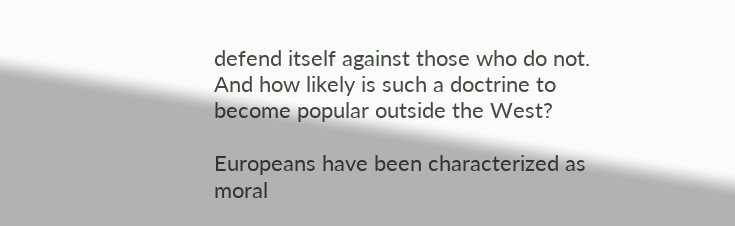defend itself against those who do not. And how likely is such a doctrine to become popular outside the West?

Europeans have been characterized as moral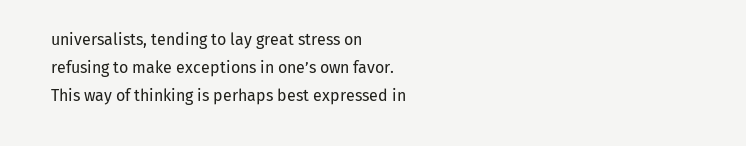universalists, tending to lay great stress on refusing to make exceptions in one’s own favor. This way of thinking is perhaps best expressed in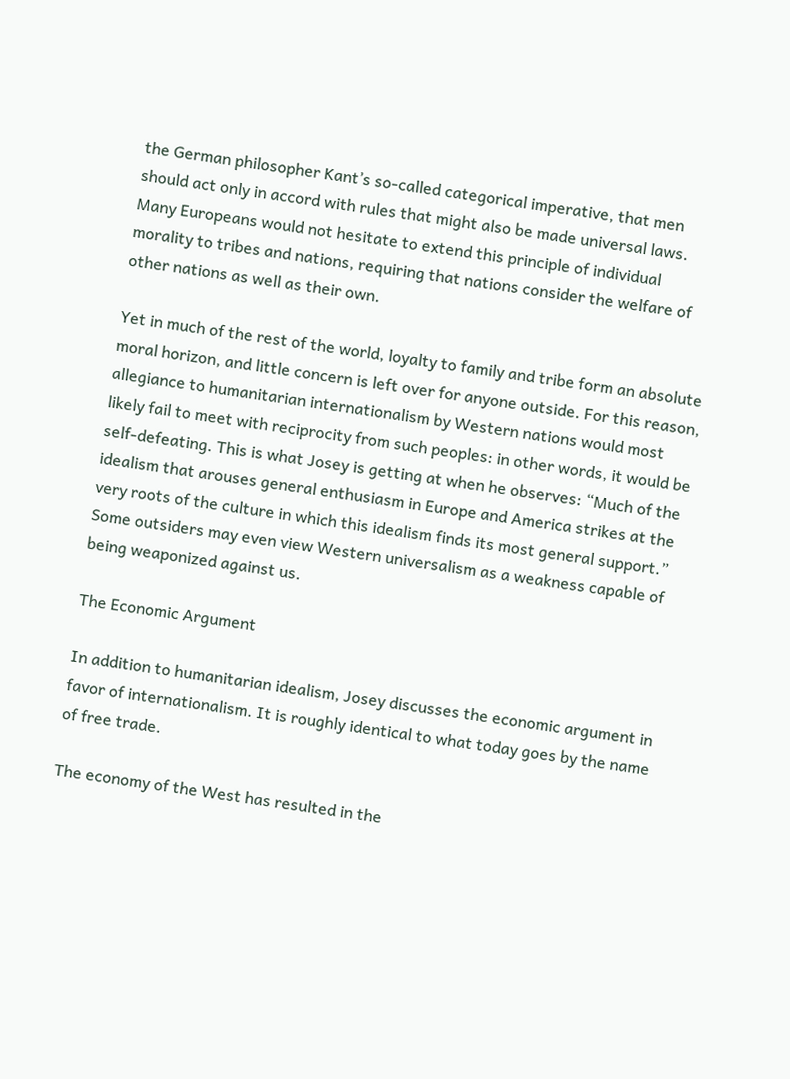the German philosopher Kant’s so-called categorical imperative, that men should act only in accord with rules that might also be made universal laws. Many Europeans would not hesitate to extend this principle of individual morality to tribes and nations, requiring that nations consider the welfare of other nations as well as their own.

Yet in much of the rest of the world, loyalty to family and tribe form an absolute moral horizon, and little concern is left over for anyone outside. For this reason, allegiance to humanitarian internationalism by Western nations would most likely fail to meet with reciprocity from such peoples: in other words, it would be self-defeating. This is what Josey is getting at when he observes: “Much of the idealism that arouses general enthusiasm in Europe and America strikes at the very roots of the culture in which this idealism finds its most general support.” Some outsiders may even view Western universalism as a weakness capable of being weaponized against us.

The Economic Argument

In addition to humanitarian idealism, Josey discusses the economic argument in favor of internationalism. It is roughly identical to what today goes by the name of free trade.

The economy of the West has resulted in the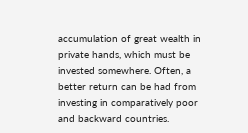accumulation of great wealth in private hands, which must be invested somewhere. Often, a better return can be had from investing in comparatively poor and backward countries.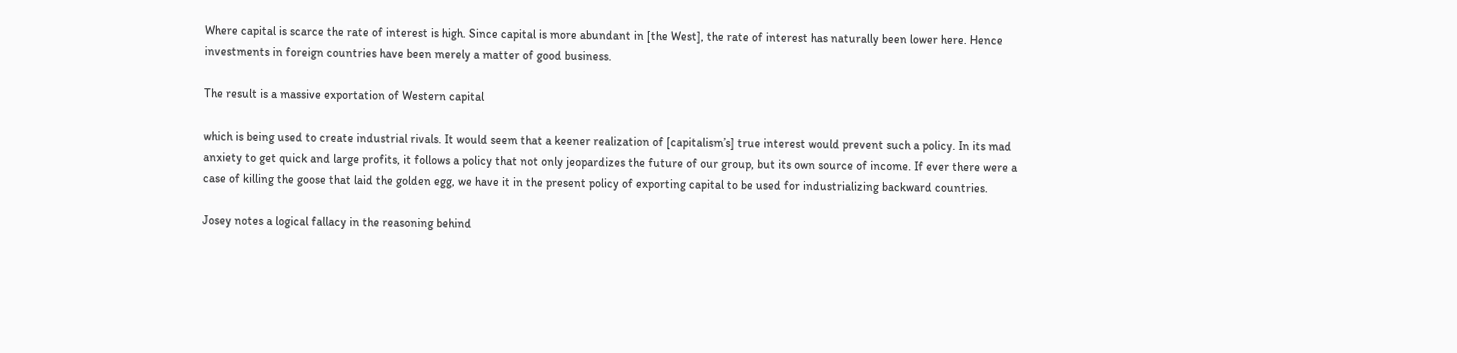Where capital is scarce the rate of interest is high. Since capital is more abundant in [the West], the rate of interest has naturally been lower here. Hence investments in foreign countries have been merely a matter of good business.

The result is a massive exportation of Western capital

which is being used to create industrial rivals. It would seem that a keener realization of [capitalism’s] true interest would prevent such a policy. In its mad anxiety to get quick and large profits, it follows a policy that not only jeopardizes the future of our group, but its own source of income. If ever there were a case of killing the goose that laid the golden egg, we have it in the present policy of exporting capital to be used for industrializing backward countries.

Josey notes a logical fallacy in the reasoning behind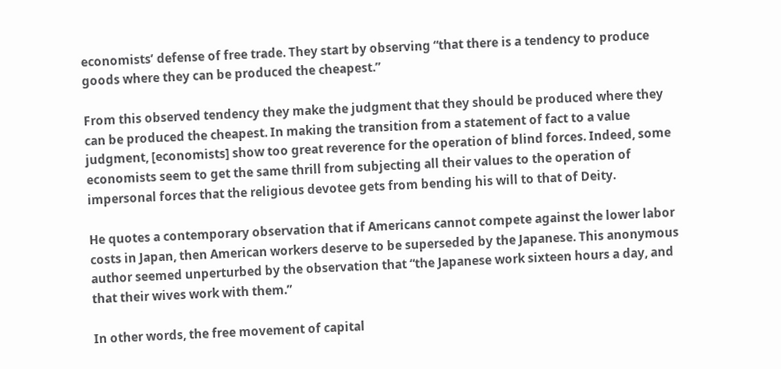economists’ defense of free trade. They start by observing “that there is a tendency to produce goods where they can be produced the cheapest.”

From this observed tendency they make the judgment that they should be produced where they can be produced the cheapest. In making the transition from a statement of fact to a value judgment, [economists] show too great reverence for the operation of blind forces. Indeed, some economists seem to get the same thrill from subjecting all their values to the operation of impersonal forces that the religious devotee gets from bending his will to that of Deity.

He quotes a contemporary observation that if Americans cannot compete against the lower labor costs in Japan, then American workers deserve to be superseded by the Japanese. This anonymous author seemed unperturbed by the observation that “the Japanese work sixteen hours a day, and that their wives work with them.”

In other words, the free movement of capital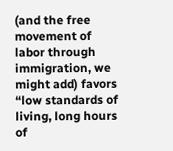(and the free movement of labor through immigration, we might add) favors “low standards of living, long hours of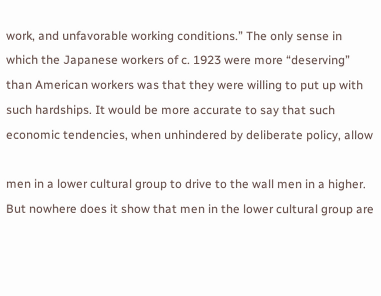work, and unfavorable working conditions.” The only sense in which the Japanese workers of c. 1923 were more “deserving” than American workers was that they were willing to put up with such hardships. It would be more accurate to say that such economic tendencies, when unhindered by deliberate policy, allow

men in a lower cultural group to drive to the wall men in a higher. But nowhere does it show that men in the lower cultural group are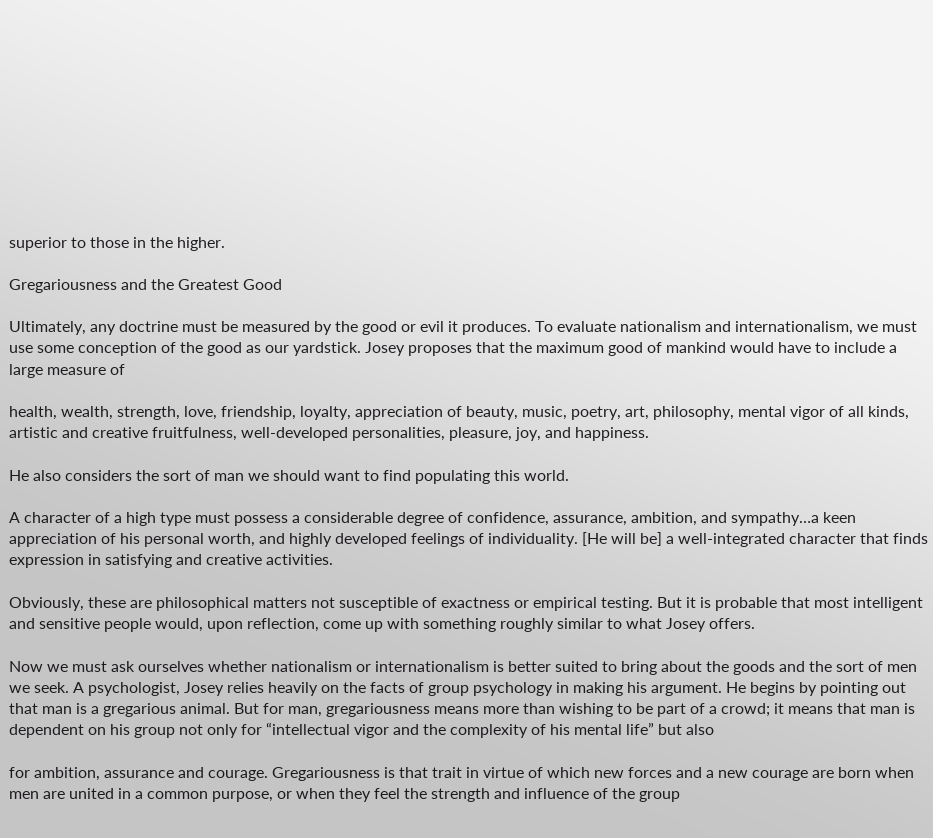superior to those in the higher.

Gregariousness and the Greatest Good

Ultimately, any doctrine must be measured by the good or evil it produces. To evaluate nationalism and internationalism, we must use some conception of the good as our yardstick. Josey proposes that the maximum good of mankind would have to include a large measure of

health, wealth, strength, love, friendship, loyalty, appreciation of beauty, music, poetry, art, philosophy, mental vigor of all kinds, artistic and creative fruitfulness, well-developed personalities, pleasure, joy, and happiness.

He also considers the sort of man we should want to find populating this world.

A character of a high type must possess a considerable degree of confidence, assurance, ambition, and sympathy…a keen appreciation of his personal worth, and highly developed feelings of individuality. [He will be] a well-integrated character that finds expression in satisfying and creative activities.

Obviously, these are philosophical matters not susceptible of exactness or empirical testing. But it is probable that most intelligent and sensitive people would, upon reflection, come up with something roughly similar to what Josey offers.

Now we must ask ourselves whether nationalism or internationalism is better suited to bring about the goods and the sort of men we seek. A psychologist, Josey relies heavily on the facts of group psychology in making his argument. He begins by pointing out that man is a gregarious animal. But for man, gregariousness means more than wishing to be part of a crowd; it means that man is dependent on his group not only for “intellectual vigor and the complexity of his mental life” but also

for ambition, assurance and courage. Gregariousness is that trait in virtue of which new forces and a new courage are born when men are united in a common purpose, or when they feel the strength and influence of the group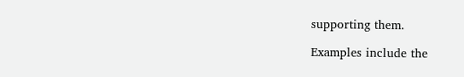supporting them.

Examples include the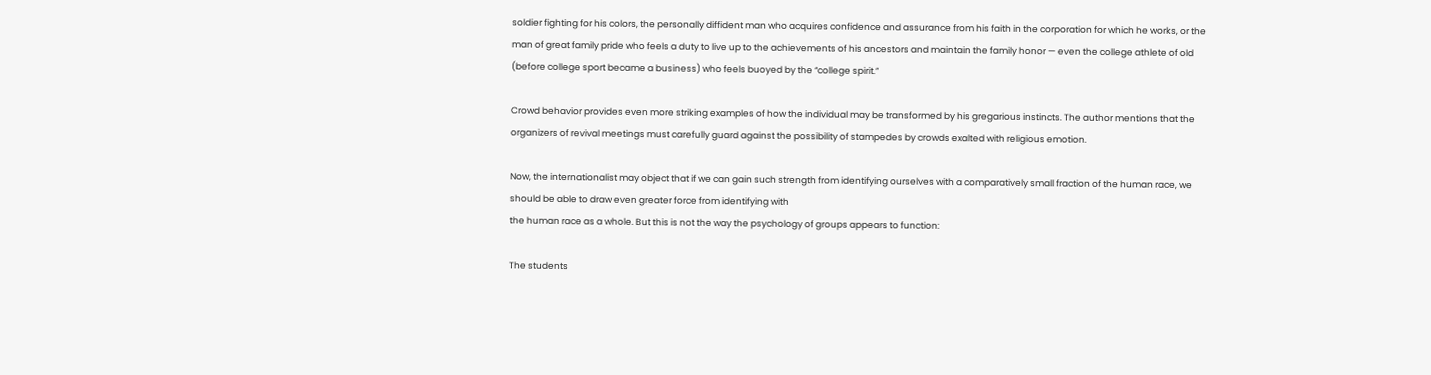soldier fighting for his colors, the personally diffident man who acquires confidence and assurance from his faith in the corporation for which he works, or the man of great family pride who feels a duty to live up to the achievements of his ancestors and maintain the family honor — even the college athlete of old (before college sport became a business) who feels buoyed by the “college spirit.”

Crowd behavior provides even more striking examples of how the individual may be transformed by his gregarious instincts. The author mentions that the organizers of revival meetings must carefully guard against the possibility of stampedes by crowds exalted with religious emotion.

Now, the internationalist may object that if we can gain such strength from identifying ourselves with a comparatively small fraction of the human race, we should be able to draw even greater force from identifying with
the human race as a whole. But this is not the way the psychology of groups appears to function:

The students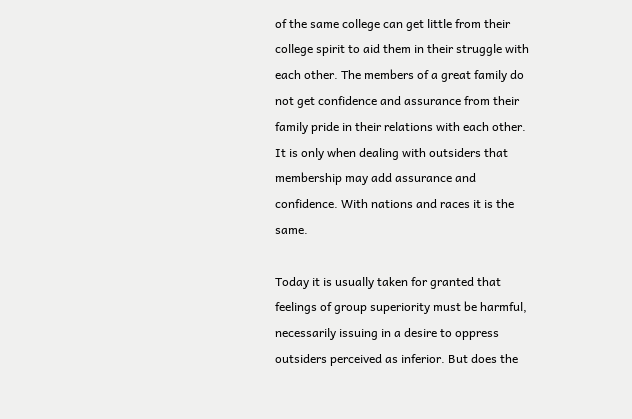of the same college can get little from their college spirit to aid them in their struggle with each other. The members of a great family do not get confidence and assurance from their family pride in their relations with each other. It is only when dealing with outsiders that membership may add assurance and confidence. With nations and races it is the same.

Today it is usually taken for granted that feelings of group superiority must be harmful, necessarily issuing in a desire to oppress outsiders perceived as inferior. But does the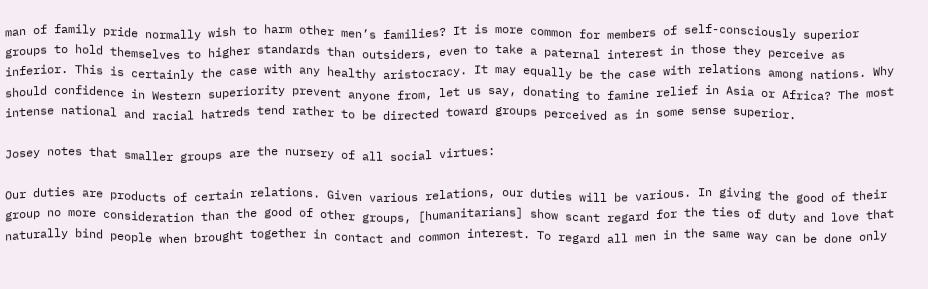man of family pride normally wish to harm other men’s families? It is more common for members of self-consciously superior groups to hold themselves to higher standards than outsiders, even to take a paternal interest in those they perceive as inferior. This is certainly the case with any healthy aristocracy. It may equally be the case with relations among nations. Why should confidence in Western superiority prevent anyone from, let us say, donating to famine relief in Asia or Africa? The most intense national and racial hatreds tend rather to be directed toward groups perceived as in some sense superior.

Josey notes that smaller groups are the nursery of all social virtues:

Our duties are products of certain relations. Given various relations, our duties will be various. In giving the good of their group no more consideration than the good of other groups, [humanitarians] show scant regard for the ties of duty and love that naturally bind people when brought together in contact and common interest. To regard all men in the same way can be done only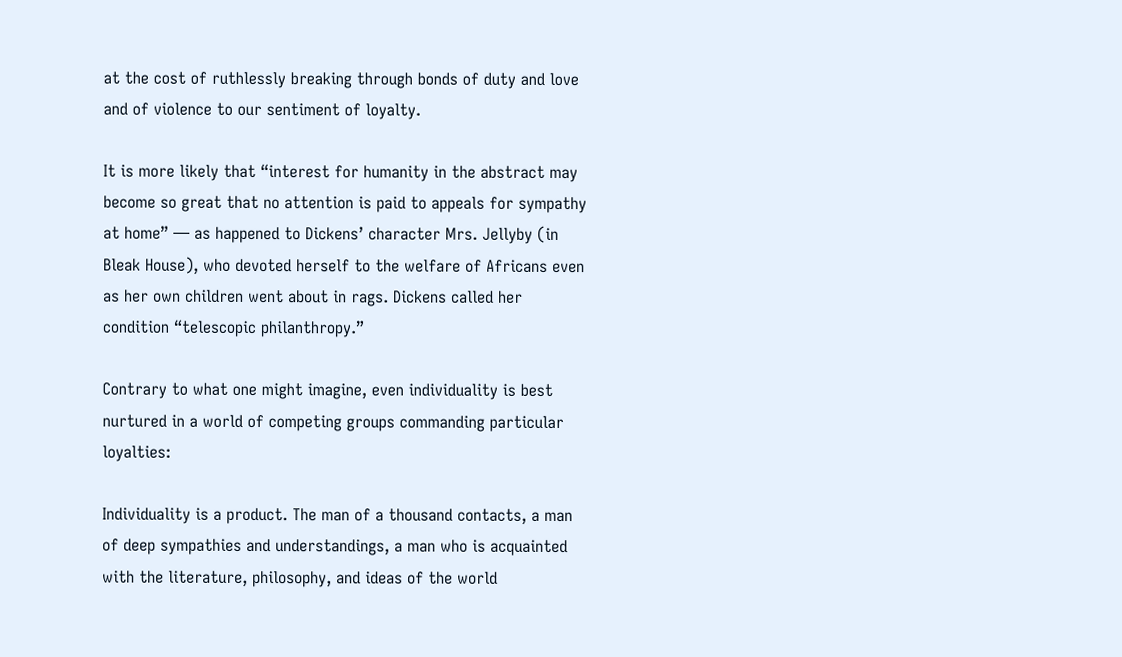at the cost of ruthlessly breaking through bonds of duty and love and of violence to our sentiment of loyalty.

It is more likely that “interest for humanity in the abstract may become so great that no attention is paid to appeals for sympathy at home” — as happened to Dickens’ character Mrs. Jellyby (in Bleak House), who devoted herself to the welfare of Africans even as her own children went about in rags. Dickens called her condition “telescopic philanthropy.”

Contrary to what one might imagine, even individuality is best nurtured in a world of competing groups commanding particular loyalties:

Individuality is a product. The man of a thousand contacts, a man of deep sympathies and understandings, a man who is acquainted with the literature, philosophy, and ideas of the world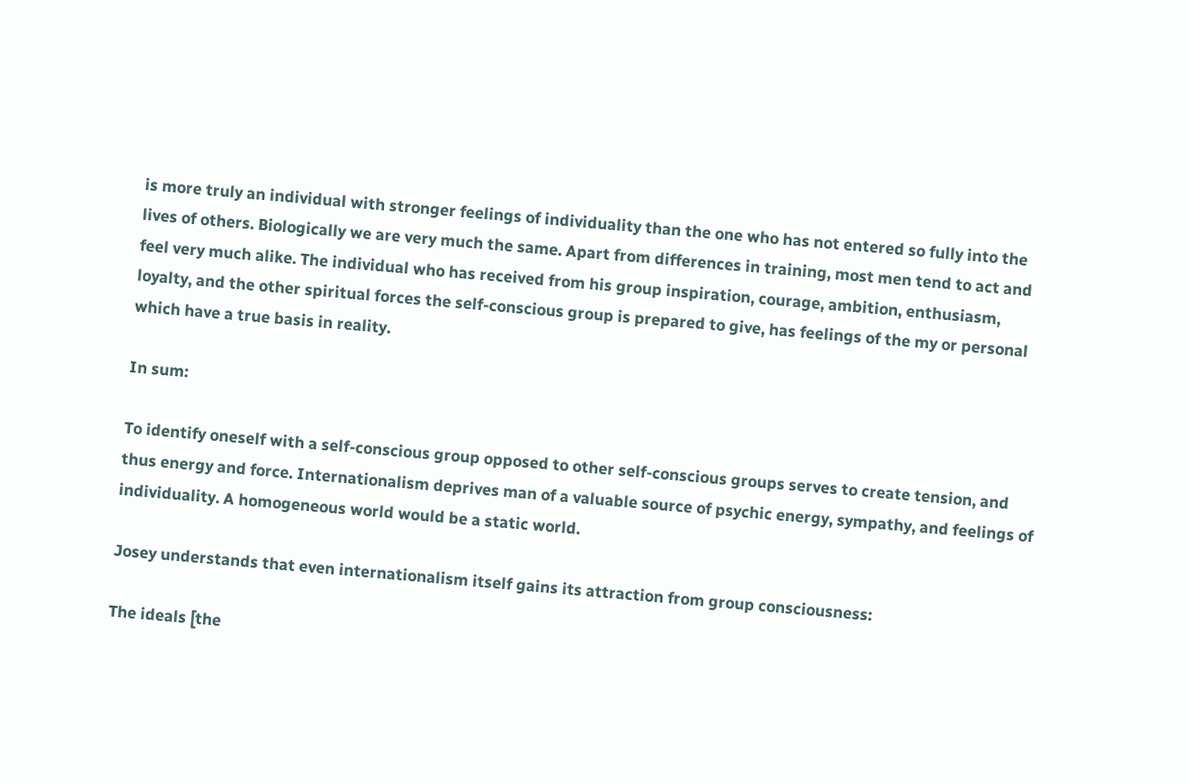is more truly an individual with stronger feelings of individuality than the one who has not entered so fully into the lives of others. Biologically we are very much the same. Apart from differences in training, most men tend to act and feel very much alike. The individual who has received from his group inspiration, courage, ambition, enthusiasm, loyalty, and the other spiritual forces the self-conscious group is prepared to give, has feelings of the my or personal which have a true basis in reality.

In sum:

To identify oneself with a self-conscious group opposed to other self-conscious groups serves to create tension, and thus energy and force. Internationalism deprives man of a valuable source of psychic energy, sympathy, and feelings of individuality. A homogeneous world would be a static world.

Josey understands that even internationalism itself gains its attraction from group consciousness:

The ideals [the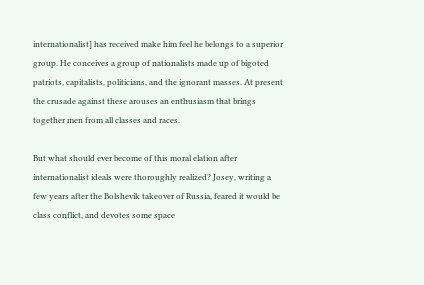internationalist] has received make him feel he belongs to a superior group. He conceives a group of nationalists made up of bigoted patriots, capitalists, politicians, and the ignorant masses. At present the crusade against these arouses an enthusiasm that brings together men from all classes and races.

But what should ever become of this moral elation after internationalist ideals were thoroughly realized? Josey, writing a few years after the Bolshevik takeover of Russia, feared it would be class conflict, and devotes some space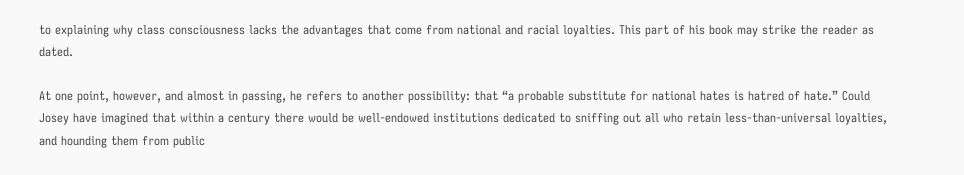to explaining why class consciousness lacks the advantages that come from national and racial loyalties. This part of his book may strike the reader as dated.

At one point, however, and almost in passing, he refers to another possibility: that “a probable substitute for national hates is hatred of hate.” Could Josey have imagined that within a century there would be well-endowed institutions dedicated to sniffing out all who retain less-than-universal loyalties, and hounding them from public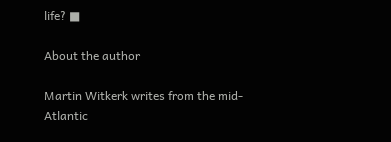life? ■

About the author

Martin Witkerk writes from the mid-Atlantic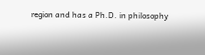region and has a Ph.D. in philosophy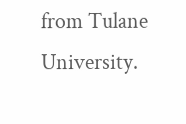from Tulane University.